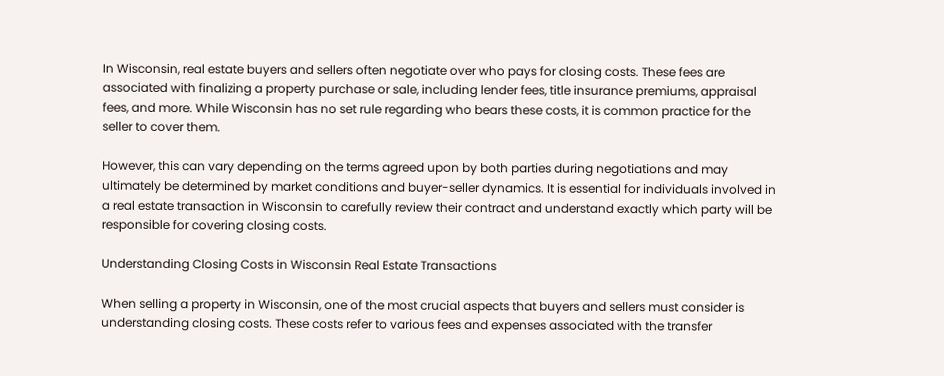In Wisconsin, real estate buyers and sellers often negotiate over who pays for closing costs. These fees are associated with finalizing a property purchase or sale, including lender fees, title insurance premiums, appraisal fees, and more. While Wisconsin has no set rule regarding who bears these costs, it is common practice for the seller to cover them.

However, this can vary depending on the terms agreed upon by both parties during negotiations and may ultimately be determined by market conditions and buyer-seller dynamics. It is essential for individuals involved in a real estate transaction in Wisconsin to carefully review their contract and understand exactly which party will be responsible for covering closing costs.

Understanding Closing Costs in Wisconsin Real Estate Transactions

When selling a property in Wisconsin, one of the most crucial aspects that buyers and sellers must consider is understanding closing costs. These costs refer to various fees and expenses associated with the transfer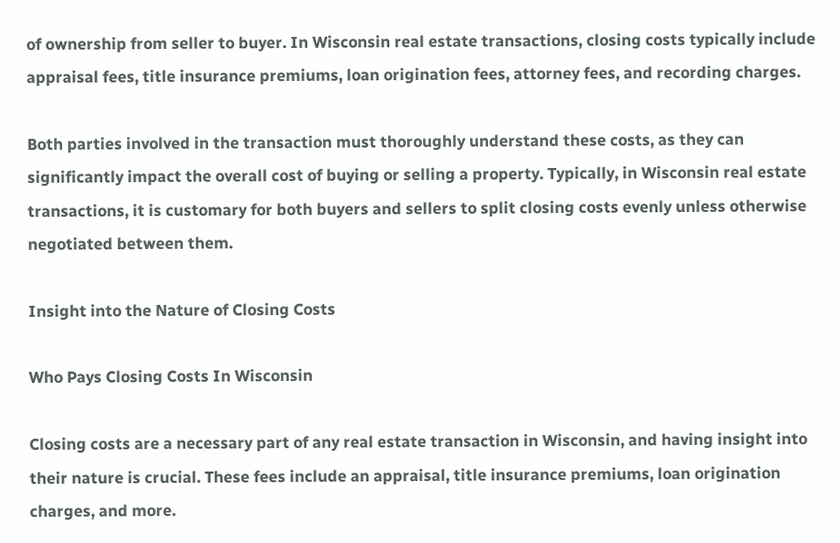of ownership from seller to buyer. In Wisconsin real estate transactions, closing costs typically include appraisal fees, title insurance premiums, loan origination fees, attorney fees, and recording charges.

Both parties involved in the transaction must thoroughly understand these costs, as they can significantly impact the overall cost of buying or selling a property. Typically, in Wisconsin real estate transactions, it is customary for both buyers and sellers to split closing costs evenly unless otherwise negotiated between them.

Insight into the Nature of Closing Costs

Who Pays Closing Costs In Wisconsin

Closing costs are a necessary part of any real estate transaction in Wisconsin, and having insight into their nature is crucial. These fees include an appraisal, title insurance premiums, loan origination charges, and more.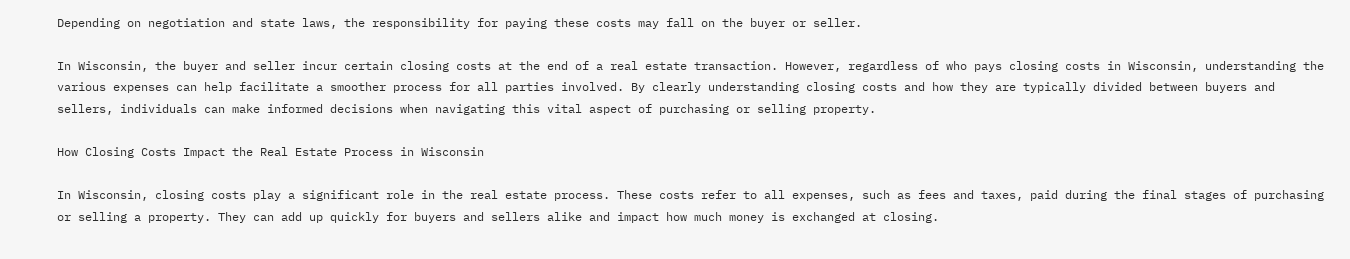Depending on negotiation and state laws, the responsibility for paying these costs may fall on the buyer or seller.

In Wisconsin, the buyer and seller incur certain closing costs at the end of a real estate transaction. However, regardless of who pays closing costs in Wisconsin, understanding the various expenses can help facilitate a smoother process for all parties involved. By clearly understanding closing costs and how they are typically divided between buyers and sellers, individuals can make informed decisions when navigating this vital aspect of purchasing or selling property.

How Closing Costs Impact the Real Estate Process in Wisconsin

In Wisconsin, closing costs play a significant role in the real estate process. These costs refer to all expenses, such as fees and taxes, paid during the final stages of purchasing or selling a property. They can add up quickly for buyers and sellers alike and impact how much money is exchanged at closing.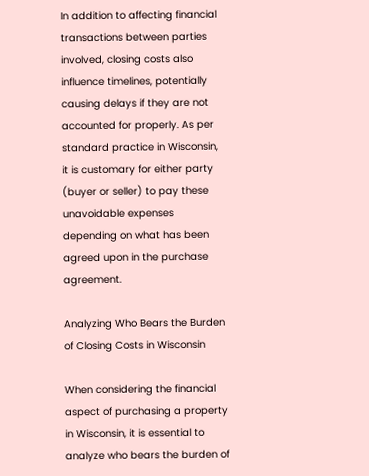In addition to affecting financial transactions between parties involved, closing costs also influence timelines, potentially causing delays if they are not accounted for properly. As per standard practice in Wisconsin, it is customary for either party (buyer or seller) to pay these unavoidable expenses depending on what has been agreed upon in the purchase agreement.

Analyzing Who Bears the Burden of Closing Costs in Wisconsin

When considering the financial aspect of purchasing a property in Wisconsin, it is essential to analyze who bears the burden of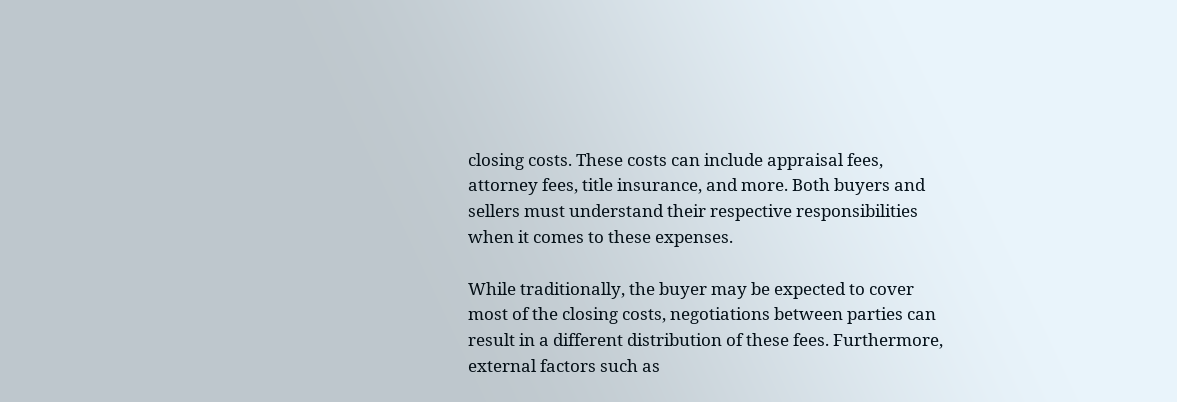closing costs. These costs can include appraisal fees, attorney fees, title insurance, and more. Both buyers and sellers must understand their respective responsibilities when it comes to these expenses.

While traditionally, the buyer may be expected to cover most of the closing costs, negotiations between parties can result in a different distribution of these fees. Furthermore, external factors such as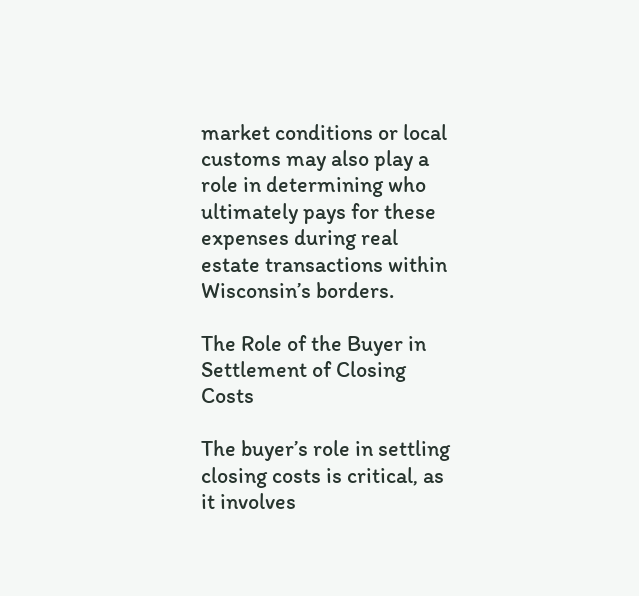market conditions or local customs may also play a role in determining who ultimately pays for these expenses during real estate transactions within Wisconsin’s borders.

The Role of the Buyer in Settlement of Closing Costs

The buyer’s role in settling closing costs is critical, as it involves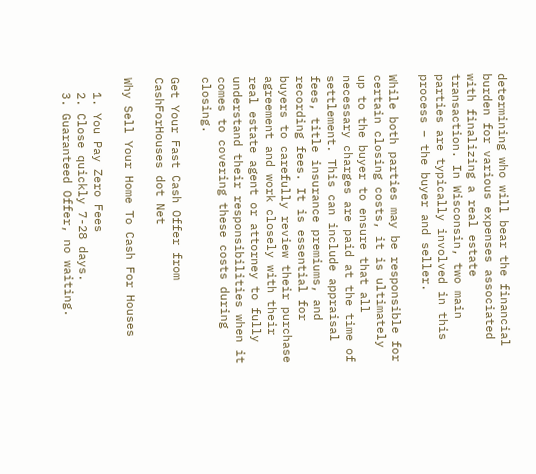determining who will bear the financial burden for various expenses associated with finalizing a real estate transaction. In Wisconsin, two main parties are typically involved in this process – the buyer and seller.

While both parties may be responsible for certain closing costs, it is ultimately up to the buyer to ensure that all necessary charges are paid at the time of settlement. This can include appraisal fees, title insurance premiums, and recording fees. It is essential for buyers to carefully review their purchase agreement and work closely with their real estate agent or attorney to fully understand their responsibilities when it comes to covering these costs during closing.

Get Your Fast Cash Offer from CashForHouses dot Net

Why Sell Your Home To Cash For Houses

  1. You Pay Zero Fees
  2. Close quickly 7-28 days.
  3. Guaranteed Offer, no waiting.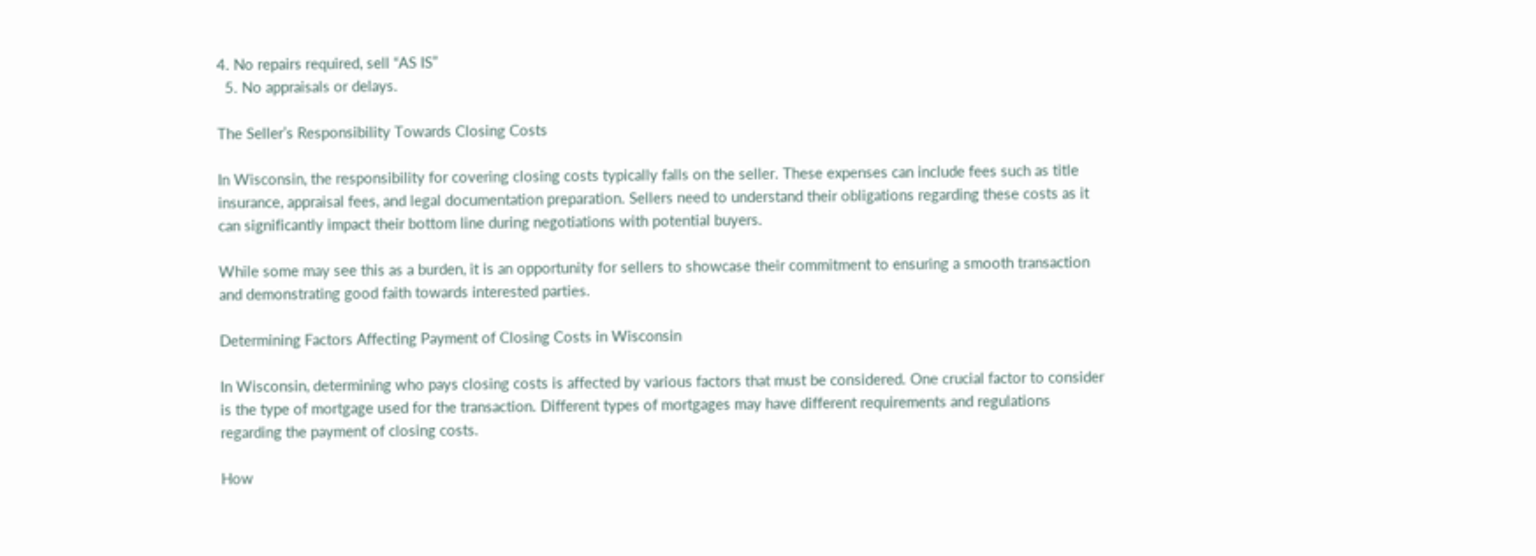4. No repairs required, sell “AS IS”
  5. No appraisals or delays.

The Seller’s Responsibility Towards Closing Costs

In Wisconsin, the responsibility for covering closing costs typically falls on the seller. These expenses can include fees such as title insurance, appraisal fees, and legal documentation preparation. Sellers need to understand their obligations regarding these costs as it can significantly impact their bottom line during negotiations with potential buyers.

While some may see this as a burden, it is an opportunity for sellers to showcase their commitment to ensuring a smooth transaction and demonstrating good faith towards interested parties.

Determining Factors Affecting Payment of Closing Costs in Wisconsin

In Wisconsin, determining who pays closing costs is affected by various factors that must be considered. One crucial factor to consider is the type of mortgage used for the transaction. Different types of mortgages may have different requirements and regulations regarding the payment of closing costs.

How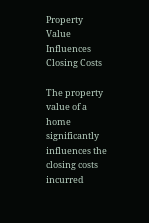Property Value Influences Closing Costs

The property value of a home significantly influences the closing costs incurred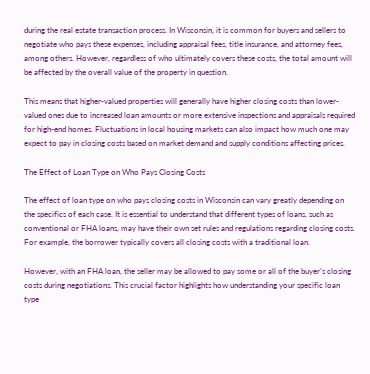during the real estate transaction process. In Wisconsin, it is common for buyers and sellers to negotiate who pays these expenses, including appraisal fees, title insurance, and attorney fees, among others. However, regardless of who ultimately covers these costs, the total amount will be affected by the overall value of the property in question.

This means that higher-valued properties will generally have higher closing costs than lower-valued ones due to increased loan amounts or more extensive inspections and appraisals required for high-end homes. Fluctuations in local housing markets can also impact how much one may expect to pay in closing costs based on market demand and supply conditions affecting prices.

The Effect of Loan Type on Who Pays Closing Costs

The effect of loan type on who pays closing costs in Wisconsin can vary greatly depending on the specifics of each case. It is essential to understand that different types of loans, such as conventional or FHA loans, may have their own set rules and regulations regarding closing costs. For example, the borrower typically covers all closing costs with a traditional loan.

However, with an FHA loan, the seller may be allowed to pay some or all of the buyer’s closing costs during negotiations. This crucial factor highlights how understanding your specific loan type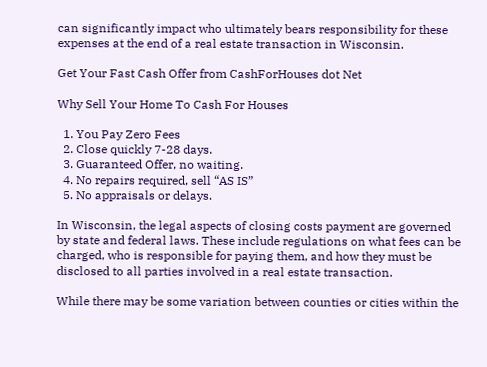can significantly impact who ultimately bears responsibility for these expenses at the end of a real estate transaction in Wisconsin.

Get Your Fast Cash Offer from CashForHouses dot Net

Why Sell Your Home To Cash For Houses

  1. You Pay Zero Fees
  2. Close quickly 7-28 days.
  3. Guaranteed Offer, no waiting.
  4. No repairs required, sell “AS IS”
  5. No appraisals or delays.

In Wisconsin, the legal aspects of closing costs payment are governed by state and federal laws. These include regulations on what fees can be charged, who is responsible for paying them, and how they must be disclosed to all parties involved in a real estate transaction.

While there may be some variation between counties or cities within the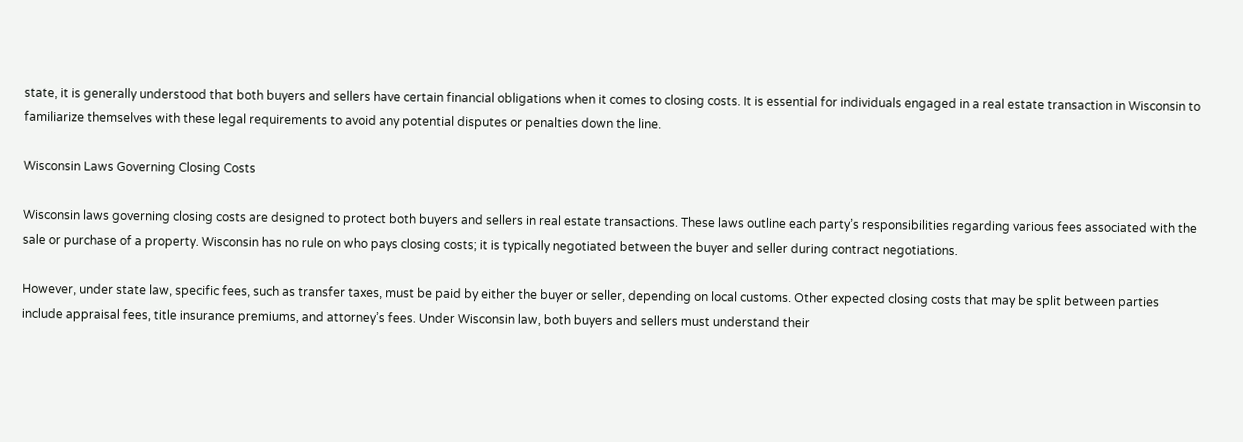state, it is generally understood that both buyers and sellers have certain financial obligations when it comes to closing costs. It is essential for individuals engaged in a real estate transaction in Wisconsin to familiarize themselves with these legal requirements to avoid any potential disputes or penalties down the line.

Wisconsin Laws Governing Closing Costs

Wisconsin laws governing closing costs are designed to protect both buyers and sellers in real estate transactions. These laws outline each party’s responsibilities regarding various fees associated with the sale or purchase of a property. Wisconsin has no rule on who pays closing costs; it is typically negotiated between the buyer and seller during contract negotiations.

However, under state law, specific fees, such as transfer taxes, must be paid by either the buyer or seller, depending on local customs. Other expected closing costs that may be split between parties include appraisal fees, title insurance premiums, and attorney’s fees. Under Wisconsin law, both buyers and sellers must understand their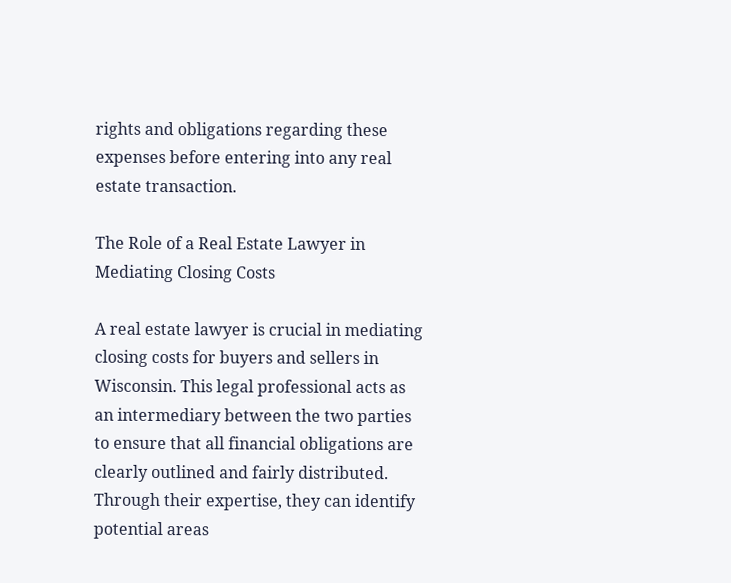rights and obligations regarding these expenses before entering into any real estate transaction.

The Role of a Real Estate Lawyer in Mediating Closing Costs

A real estate lawyer is crucial in mediating closing costs for buyers and sellers in Wisconsin. This legal professional acts as an intermediary between the two parties to ensure that all financial obligations are clearly outlined and fairly distributed. Through their expertise, they can identify potential areas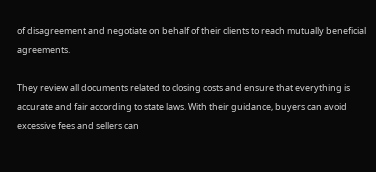of disagreement and negotiate on behalf of their clients to reach mutually beneficial agreements.

They review all documents related to closing costs and ensure that everything is accurate and fair according to state laws. With their guidance, buyers can avoid excessive fees and sellers can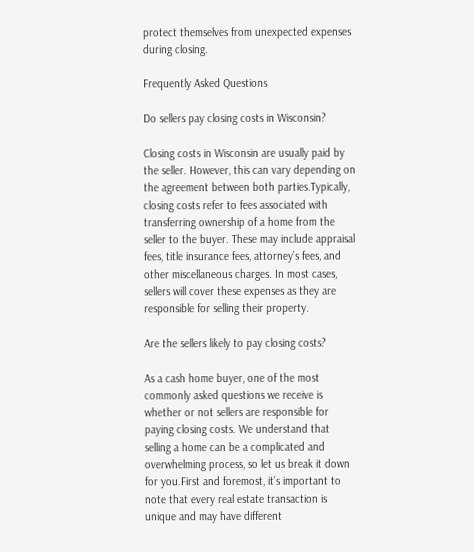protect themselves from unexpected expenses during closing.

Frequently Asked Questions

Do sellers pay closing costs in Wisconsin?

Closing costs in Wisconsin are usually paid by the seller. However, this can vary depending on the agreement between both parties.Typically, closing costs refer to fees associated with transferring ownership of a home from the seller to the buyer. These may include appraisal fees, title insurance fees, attorney’s fees, and other miscellaneous charges. In most cases, sellers will cover these expenses as they are responsible for selling their property.

Are the sellers likely to pay closing costs?

As a cash home buyer, one of the most commonly asked questions we receive is whether or not sellers are responsible for paying closing costs. We understand that selling a home can be a complicated and overwhelming process, so let us break it down for you.First and foremost, it’s important to note that every real estate transaction is unique and may have different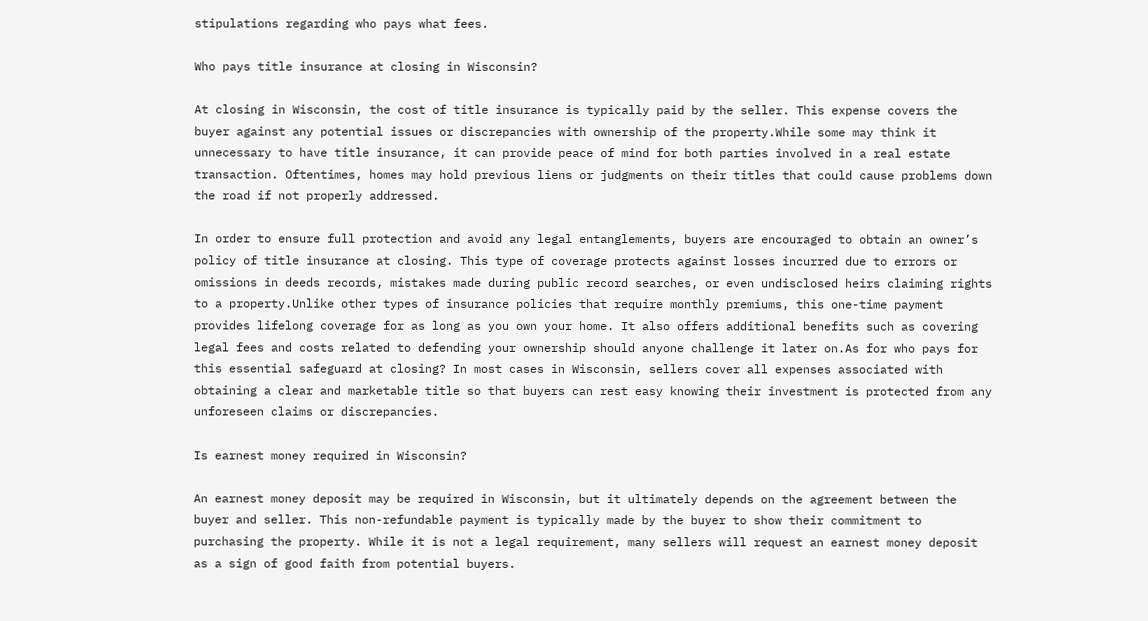stipulations regarding who pays what fees.

Who pays title insurance at closing in Wisconsin?

At closing in Wisconsin, the cost of title insurance is typically paid by the seller. This expense covers the buyer against any potential issues or discrepancies with ownership of the property.While some may think it unnecessary to have title insurance, it can provide peace of mind for both parties involved in a real estate transaction. Oftentimes, homes may hold previous liens or judgments on their titles that could cause problems down the road if not properly addressed.

In order to ensure full protection and avoid any legal entanglements, buyers are encouraged to obtain an owner’s policy of title insurance at closing. This type of coverage protects against losses incurred due to errors or omissions in deeds records, mistakes made during public record searches, or even undisclosed heirs claiming rights to a property.Unlike other types of insurance policies that require monthly premiums, this one-time payment provides lifelong coverage for as long as you own your home. It also offers additional benefits such as covering legal fees and costs related to defending your ownership should anyone challenge it later on.As for who pays for this essential safeguard at closing? In most cases in Wisconsin, sellers cover all expenses associated with obtaining a clear and marketable title so that buyers can rest easy knowing their investment is protected from any unforeseen claims or discrepancies.

Is earnest money required in Wisconsin?

An earnest money deposit may be required in Wisconsin, but it ultimately depends on the agreement between the buyer and seller. This non-refundable payment is typically made by the buyer to show their commitment to purchasing the property. While it is not a legal requirement, many sellers will request an earnest money deposit as a sign of good faith from potential buyers.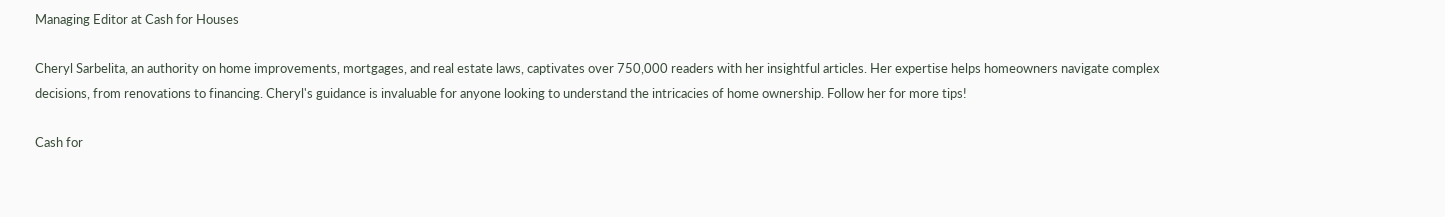Managing Editor at Cash for Houses

Cheryl Sarbelita, an authority on home improvements, mortgages, and real estate laws, captivates over 750,000 readers with her insightful articles. Her expertise helps homeowners navigate complex decisions, from renovations to financing. Cheryl's guidance is invaluable for anyone looking to understand the intricacies of home ownership. Follow her for more tips!

Cash for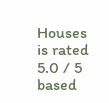Houses is rated 5.0 / 5 based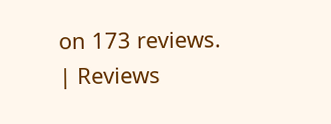on 173 reviews. | Reviews